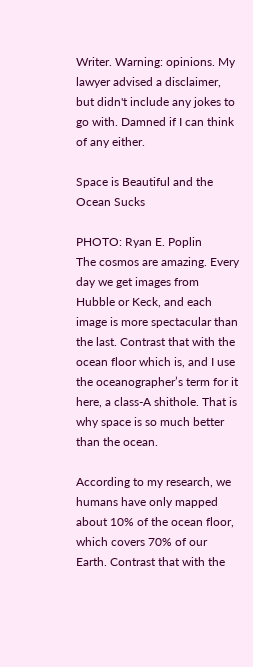Writer. Warning: opinions. My lawyer advised a disclaimer, but didn't include any jokes to go with. Damned if I can think of any either.

Space is Beautiful and the Ocean Sucks

PHOTO: Ryan E. Poplin
The cosmos are amazing. Every day we get images from Hubble or Keck, and each image is more spectacular than the last. Contrast that with the ocean floor which is, and I use the oceanographer’s term for it here, a class-A shithole. That is why space is so much better than the ocean.

According to my research, we humans have only mapped about 10% of the ocean floor, which covers 70% of our Earth. Contrast that with the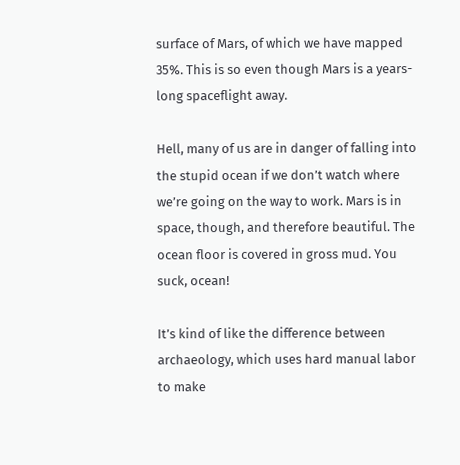surface of Mars, of which we have mapped 35%. This is so even though Mars is a years-long spaceflight away.

Hell, many of us are in danger of falling into the stupid ocean if we don’t watch where we’re going on the way to work. Mars is in space, though, and therefore beautiful. The ocean floor is covered in gross mud. You suck, ocean!

It’s kind of like the difference between archaeology, which uses hard manual labor to make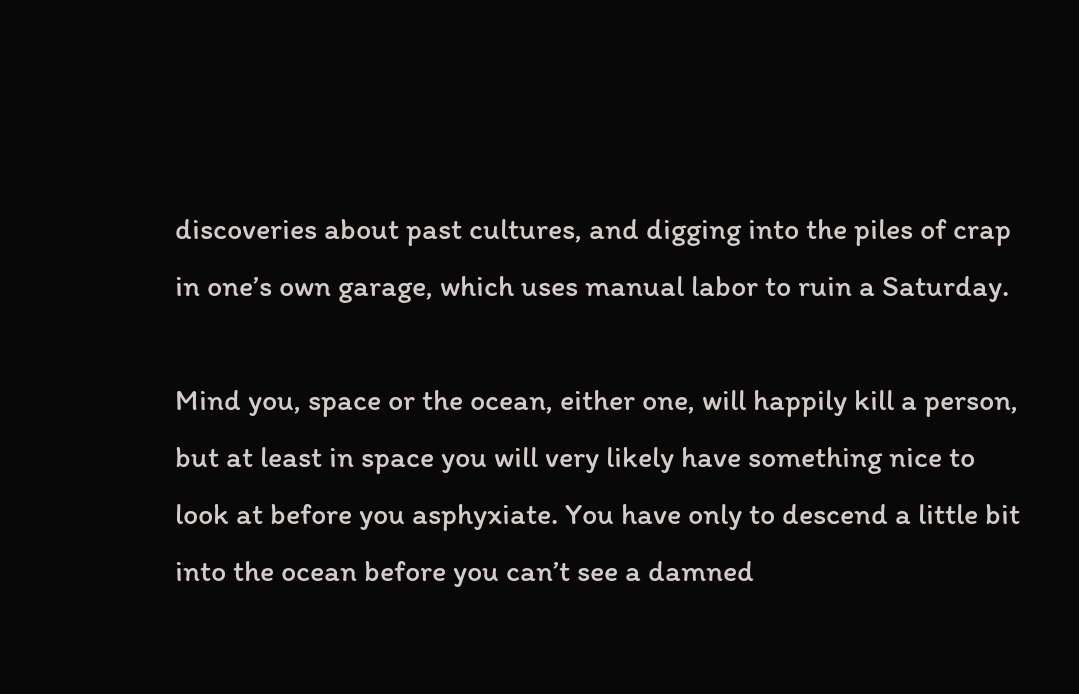discoveries about past cultures, and digging into the piles of crap in one’s own garage, which uses manual labor to ruin a Saturday.

Mind you, space or the ocean, either one, will happily kill a person, but at least in space you will very likely have something nice to look at before you asphyxiate. You have only to descend a little bit into the ocean before you can’t see a damned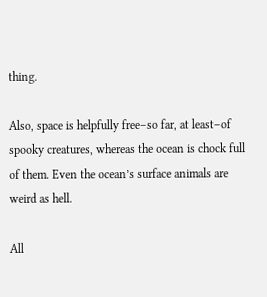thing.

Also, space is helpfully free–so far, at least–of spooky creatures, whereas the ocean is chock full of them. Even the ocean’s surface animals are weird as hell.

All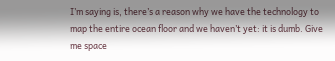I’m saying is, there’s a reason why we have the technology to map the entire ocean floor and we haven’t yet: it is dumb. Give me space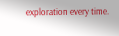exploration every time.